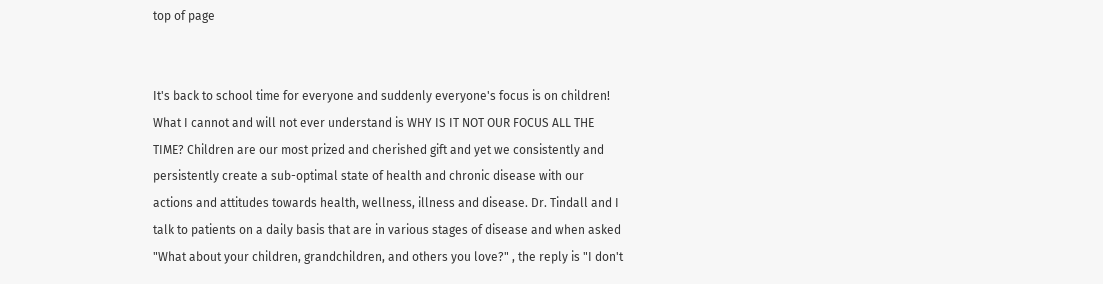top of page


It's back to school time for everyone and suddenly everyone's focus is on children! What I cannot and will not ever understand is WHY IS IT NOT OUR FOCUS ALL THE TIME? Children are our most prized and cherished gift and yet we consistently and persistently create a sub-optimal state of health and chronic disease with our actions and attitudes towards health, wellness, illness and disease. Dr. Tindall and I talk to patients on a daily basis that are in various stages of disease and when asked "What about your children, grandchildren, and others you love?" , the reply is "I don't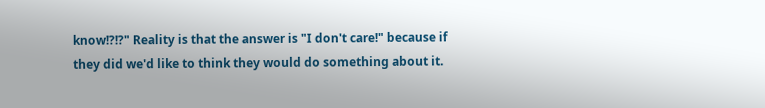know!?!?" Reality is that the answer is "I don't care!" because if they did we'd like to think they would do something about it.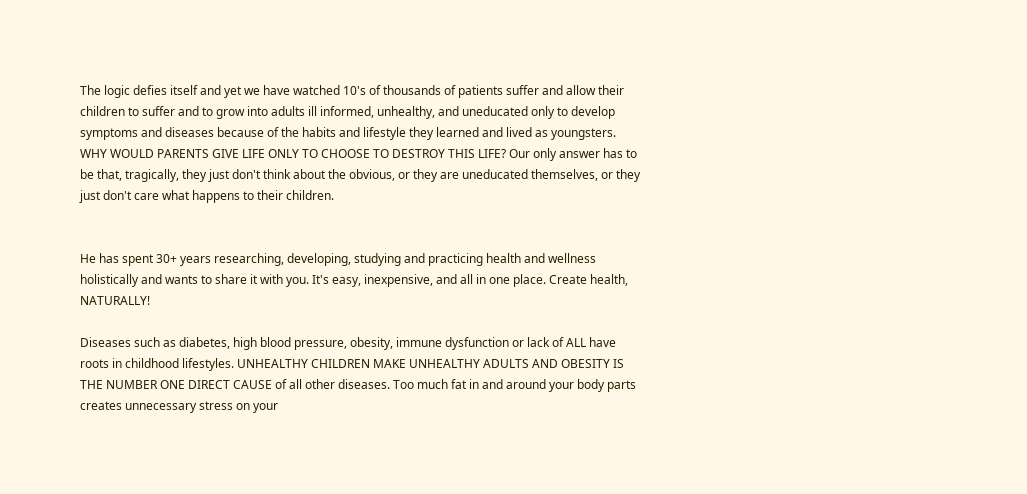The logic defies itself and yet we have watched 10's of thousands of patients suffer and allow their children to suffer and to grow into adults ill informed, unhealthy, and uneducated only to develop symptoms and diseases because of the habits and lifestyle they learned and lived as youngsters. WHY WOULD PARENTS GIVE LIFE ONLY TO CHOOSE TO DESTROY THIS LIFE? Our only answer has to be that, tragically, they just don't think about the obvious, or they are uneducated themselves, or they just don't care what happens to their children.


He has spent 30+ years researching, developing, studying and practicing health and wellness holistically and wants to share it with you. It's easy, inexpensive, and all in one place. Create health, NATURALLY!

Diseases such as diabetes, high blood pressure, obesity, immune dysfunction or lack of ALL have roots in childhood lifestyles. UNHEALTHY CHILDREN MAKE UNHEALTHY ADULTS AND OBESITY IS THE NUMBER ONE DIRECT CAUSE of all other diseases. Too much fat in and around your body parts creates unnecessary stress on your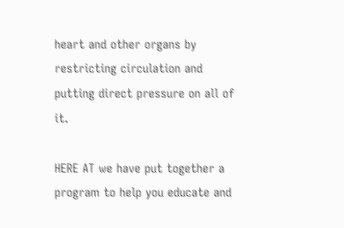heart and other organs by restricting circulation and putting direct pressure on all of it.

HERE AT we have put together a program to help you educate and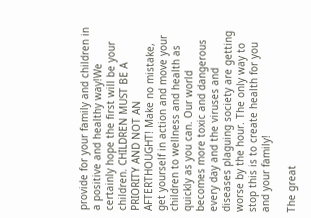provide for your family and children in a positive and healthy way!We certainly hope the first will be your children. CHILDREN MUST BE A PRIORITY AND NOT AN AFTERTHOUGHT! Make no mistake, get yourself in action and move your children to wellness and health as quickly as you can. Our world becomes more toxic and dangerous every day and the viruses and diseases plaguing society are getting worse by the hour. The only way to stop this is to create health for you and your family!

The great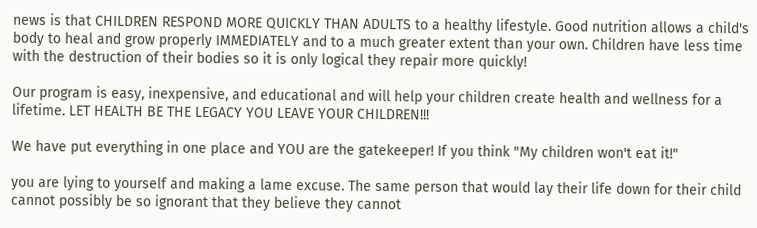news is that CHILDREN RESPOND MORE QUICKLY THAN ADULTS to a healthy lifestyle. Good nutrition allows a child's body to heal and grow properly IMMEDIATELY and to a much greater extent than your own. Children have less time with the destruction of their bodies so it is only logical they repair more quickly!

Our program is easy, inexpensive, and educational and will help your children create health and wellness for a lifetime. LET HEALTH BE THE LEGACY YOU LEAVE YOUR CHILDREN!!!

We have put everything in one place and YOU are the gatekeeper! If you think "My children won't eat it!"

you are lying to yourself and making a lame excuse. The same person that would lay their life down for their child cannot possibly be so ignorant that they believe they cannot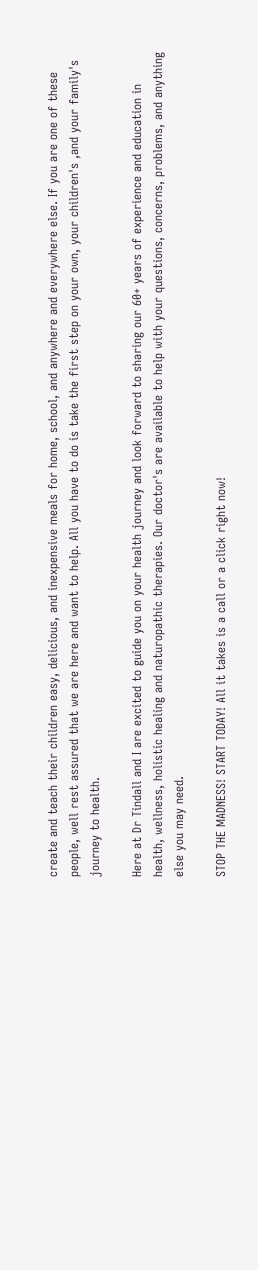create and teach their children easy, delicious, and inexpensive meals for home, school, and anywhere and everywhere else. If you are one of these people, well rest assured that we are here and want to help. All you have to do is take the first step on your own, your children's ,and your family's journey to health.

Here at Dr Tindall and I are excited to guide you on your health journey and look forward to sharing our 60+ years of experience and education in health, wellness, holistic healing and naturopathic therapies. Our doctor's are available to help with your questions, concerns, problems, and anything else you may need.

STOP THE MADNESS! START TODAY! All it takes is a call or a click right now!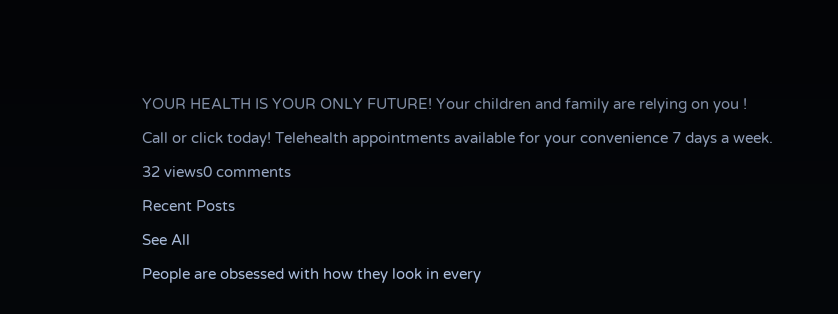YOUR HEALTH IS YOUR ONLY FUTURE! Your children and family are relying on you !

Call or click today! Telehealth appointments available for your convenience 7 days a week.

32 views0 comments

Recent Posts

See All

People are obsessed with how they look in every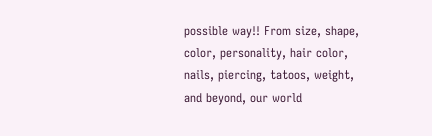possible way!! From size, shape, color, personality, hair color, nails, piercing, tatoos, weight, and beyond, our world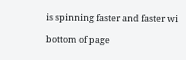is spinning faster and faster wi

bottom of page